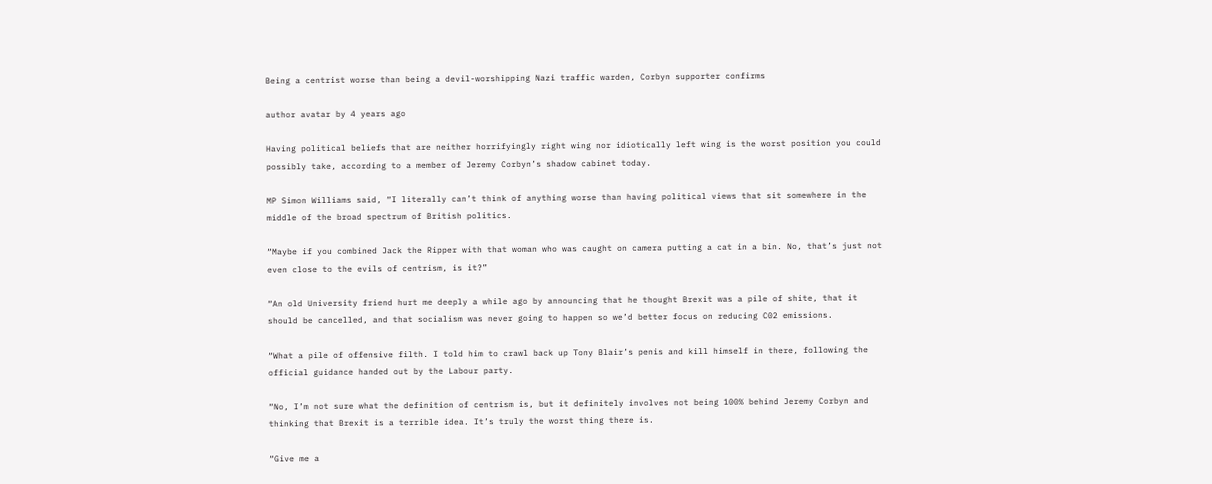Being a centrist worse than being a devil-worshipping Nazi traffic warden, Corbyn supporter confirms

author avatar by 4 years ago

Having political beliefs that are neither horrifyingly right wing nor idiotically left wing is the worst position you could possibly take, according to a member of Jeremy Corbyn’s shadow cabinet today.

MP Simon Williams said, “I literally can’t think of anything worse than having political views that sit somewhere in the middle of the broad spectrum of British politics.

“Maybe if you combined Jack the Ripper with that woman who was caught on camera putting a cat in a bin. No, that’s just not even close to the evils of centrism, is it?”

“An old University friend hurt me deeply a while ago by announcing that he thought Brexit was a pile of shite, that it should be cancelled, and that socialism was never going to happen so we’d better focus on reducing C02 emissions.

“What a pile of offensive filth. I told him to crawl back up Tony Blair’s penis and kill himself in there, following the official guidance handed out by the Labour party.

“No, I’m not sure what the definition of centrism is, but it definitely involves not being 100% behind Jeremy Corbyn and thinking that Brexit is a terrible idea. It’s truly the worst thing there is.

“Give me a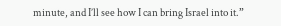minute, and I’ll see how I can bring Israel into it.”